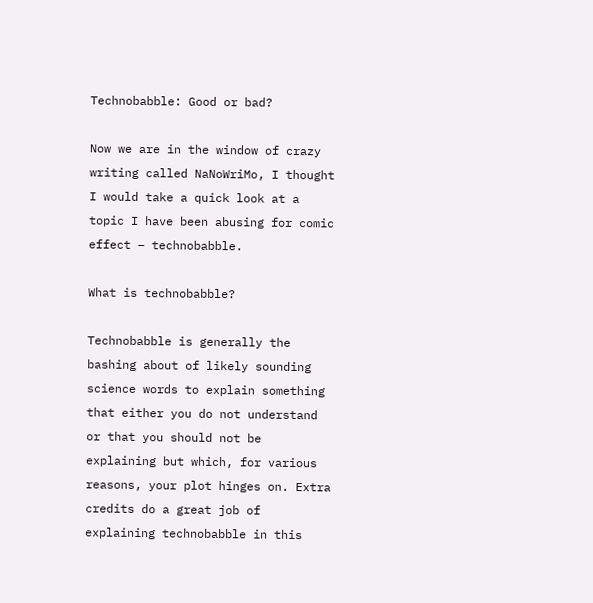Technobabble: Good or bad?

Now we are in the window of crazy writing called NaNoWriMo, I thought I would take a quick look at a topic I have been abusing for comic effect – technobabble.

What is technobabble?

Technobabble is generally the bashing about of likely sounding science words to explain something that either you do not understand or that you should not be explaining but which, for various reasons, your plot hinges on. Extra credits do a great job of explaining technobabble in this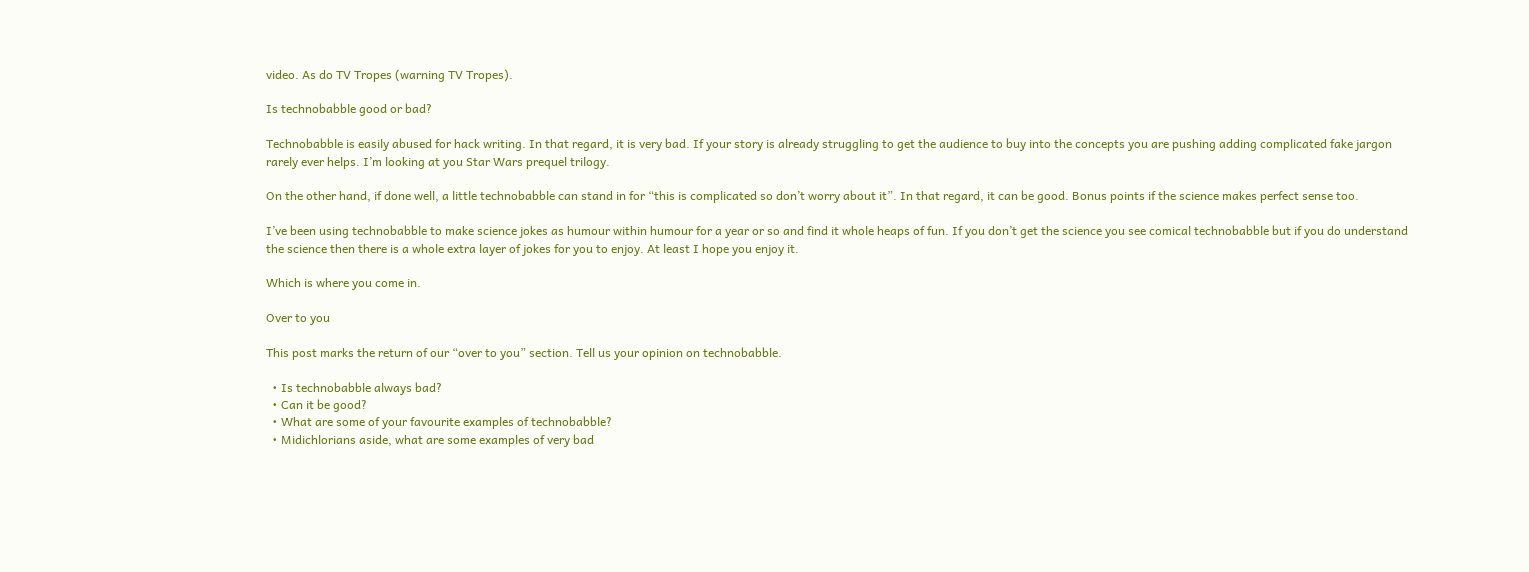video. As do TV Tropes (warning TV Tropes).

Is technobabble good or bad?

Technobabble is easily abused for hack writing. In that regard, it is very bad. If your story is already struggling to get the audience to buy into the concepts you are pushing adding complicated fake jargon rarely ever helps. I’m looking at you Star Wars prequel trilogy.

On the other hand, if done well, a little technobabble can stand in for “this is complicated so don’t worry about it”. In that regard, it can be good. Bonus points if the science makes perfect sense too.

I’ve been using technobabble to make science jokes as humour within humour for a year or so and find it whole heaps of fun. If you don’t get the science you see comical technobabble but if you do understand the science then there is a whole extra layer of jokes for you to enjoy. At least I hope you enjoy it.

Which is where you come in.

Over to you

This post marks the return of our “over to you” section. Tell us your opinion on technobabble.

  • Is technobabble always bad?
  • Can it be good?
  • What are some of your favourite examples of technobabble?
  • Midichlorians aside, what are some examples of very bad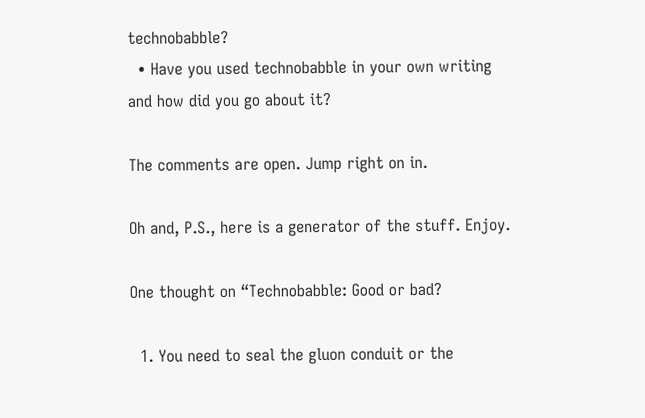technobabble?
  • Have you used technobabble in your own writing and how did you go about it?

The comments are open. Jump right on in.

Oh and, P.S., here is a generator of the stuff. Enjoy.

One thought on “Technobabble: Good or bad?

  1. You need to seal the gluon conduit or the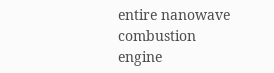entire nanowave combustion engine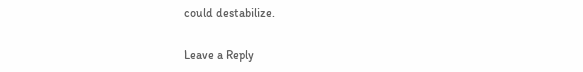could destabilize.

Leave a Reply